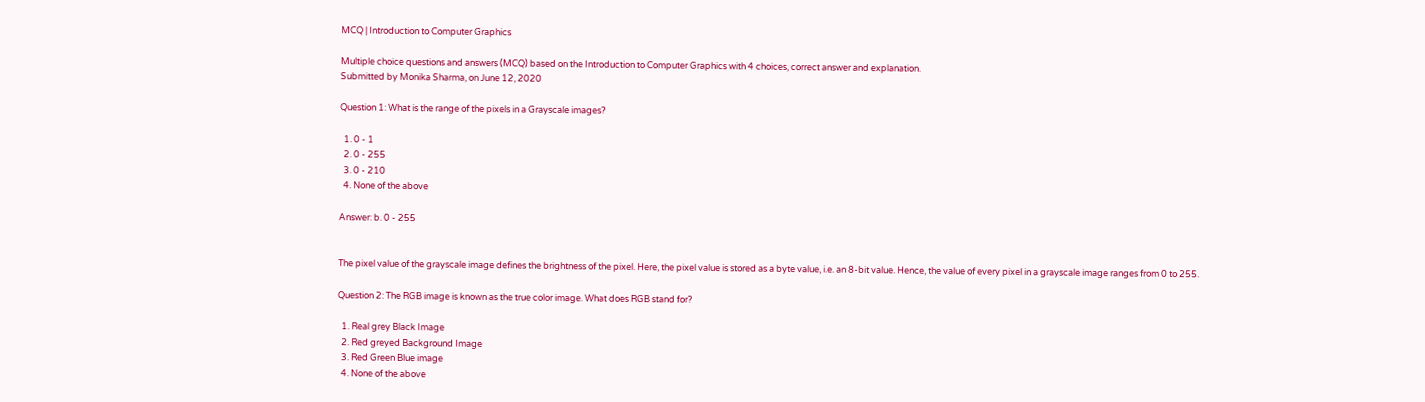MCQ | Introduction to Computer Graphics

Multiple choice questions and answers (MCQ) based on the Introduction to Computer Graphics with 4 choices, correct answer and explanation.
Submitted by Monika Sharma, on June 12, 2020

Question 1: What is the range of the pixels in a Grayscale images?

  1. 0 - 1
  2. 0 - 255
  3. 0 - 210
  4. None of the above

Answer: b. 0 - 255


The pixel value of the grayscale image defines the brightness of the pixel. Here, the pixel value is stored as a byte value, i.e. an 8-bit value. Hence, the value of every pixel in a grayscale image ranges from 0 to 255.

Question 2: The RGB image is known as the true color image. What does RGB stand for?

  1. Real grey Black Image
  2. Red greyed Background Image
  3. Red Green Blue image
  4. None of the above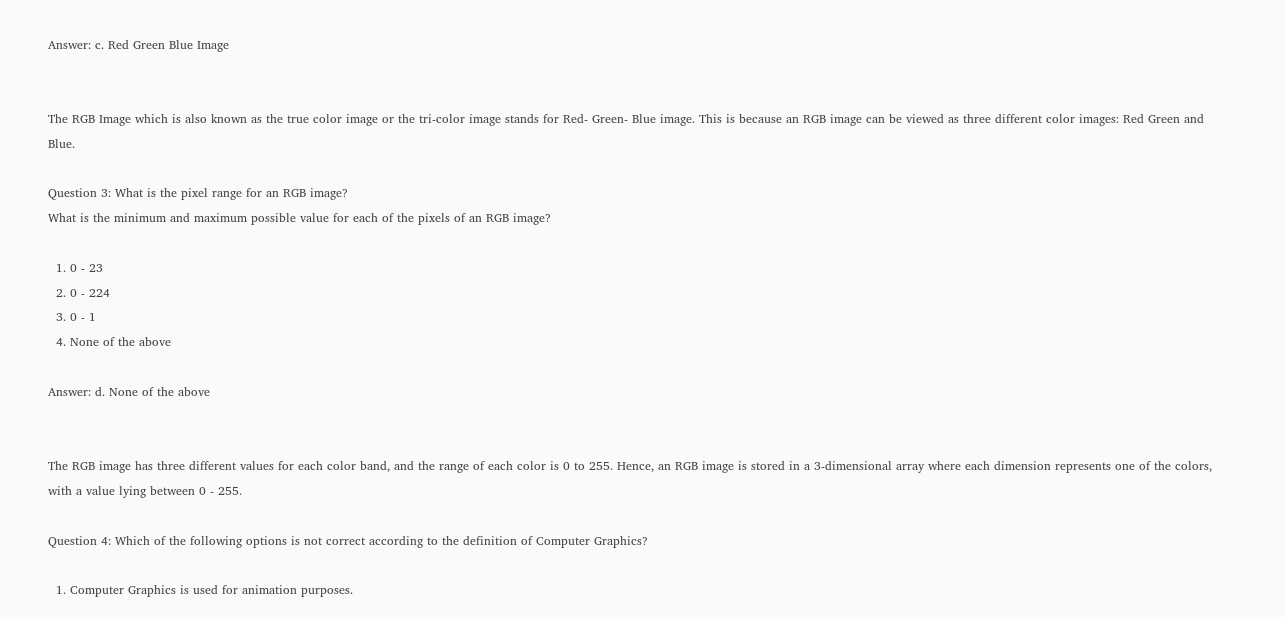Answer: c. Red Green Blue Image


The RGB Image which is also known as the true color image or the tri-color image stands for Red- Green- Blue image. This is because an RGB image can be viewed as three different color images: Red Green and Blue.

Question 3: What is the pixel range for an RGB image?
What is the minimum and maximum possible value for each of the pixels of an RGB image?

  1. 0 - 23
  2. 0 - 224
  3. 0 - 1
  4. None of the above

Answer: d. None of the above


The RGB image has three different values for each color band, and the range of each color is 0 to 255. Hence, an RGB image is stored in a 3-dimensional array where each dimension represents one of the colors, with a value lying between 0 - 255.

Question 4: Which of the following options is not correct according to the definition of Computer Graphics?

  1. Computer Graphics is used for animation purposes.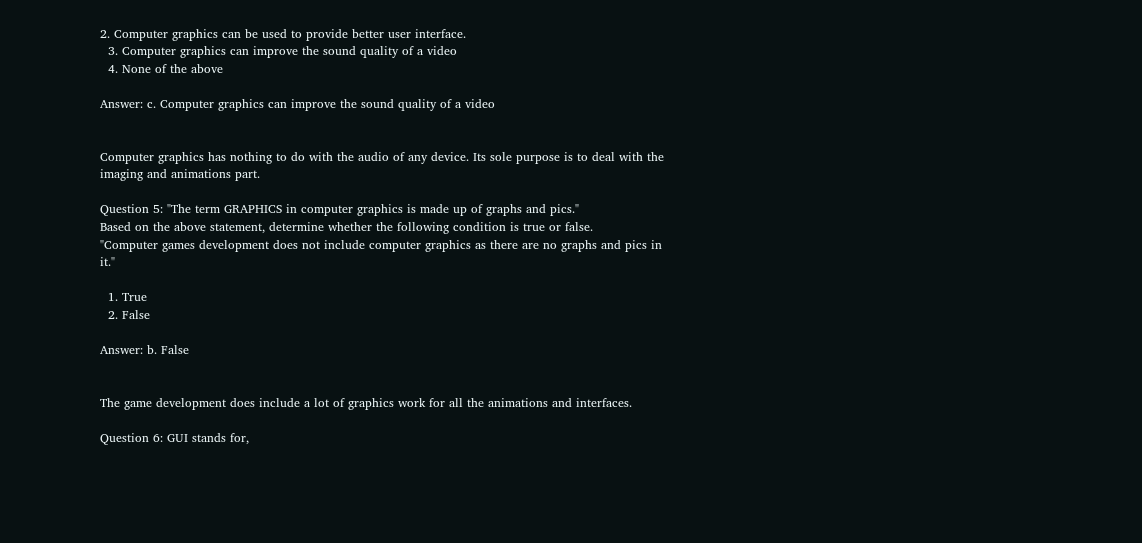2. Computer graphics can be used to provide better user interface.
  3. Computer graphics can improve the sound quality of a video
  4. None of the above

Answer: c. Computer graphics can improve the sound quality of a video


Computer graphics has nothing to do with the audio of any device. Its sole purpose is to deal with the imaging and animations part.

Question 5: "The term GRAPHICS in computer graphics is made up of graphs and pics."
Based on the above statement, determine whether the following condition is true or false.
"Computer games development does not include computer graphics as there are no graphs and pics in it."

  1. True
  2. False

Answer: b. False


The game development does include a lot of graphics work for all the animations and interfaces.

Question 6: GUI stands for,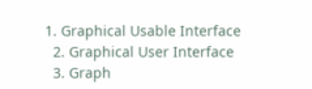1. Graphical Usable Interface
  2. Graphical User Interface
  3. Graph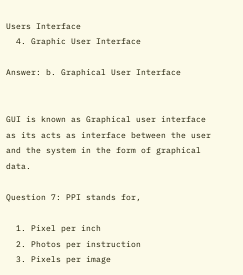Users Interface
  4. Graphic User Interface

Answer: b. Graphical User Interface


GUI is known as Graphical user interface as its acts as interface between the user and the system in the form of graphical data.

Question 7: PPI stands for,

  1. Pixel per inch
  2. Photos per instruction
  3. Pixels per image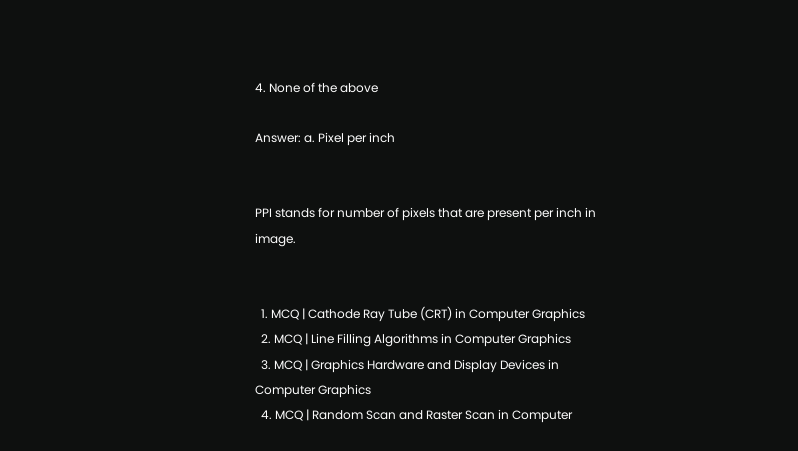4. None of the above

Answer: a. Pixel per inch


PPI stands for number of pixels that are present per inch in image.


  1. MCQ | Cathode Ray Tube (CRT) in Computer Graphics
  2. MCQ | Line Filling Algorithms in Computer Graphics
  3. MCQ | Graphics Hardware and Display Devices in Computer Graphics
  4. MCQ | Random Scan and Raster Scan in Computer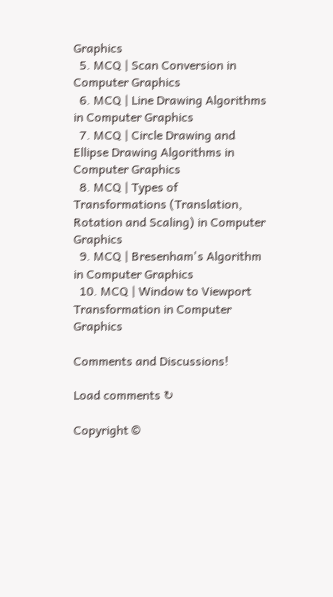Graphics
  5. MCQ | Scan Conversion in Computer Graphics
  6. MCQ | Line Drawing Algorithms in Computer Graphics
  7. MCQ | Circle Drawing and Ellipse Drawing Algorithms in Computer Graphics
  8. MCQ | Types of Transformations (Translation, Rotation and Scaling) in Computer Graphics
  9. MCQ | Bresenham's Algorithm in Computer Graphics
  10. MCQ | Window to Viewport Transformation in Computer Graphics

Comments and Discussions!

Load comments ↻

Copyright ©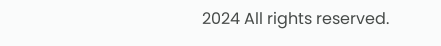2024 All rights reserved.